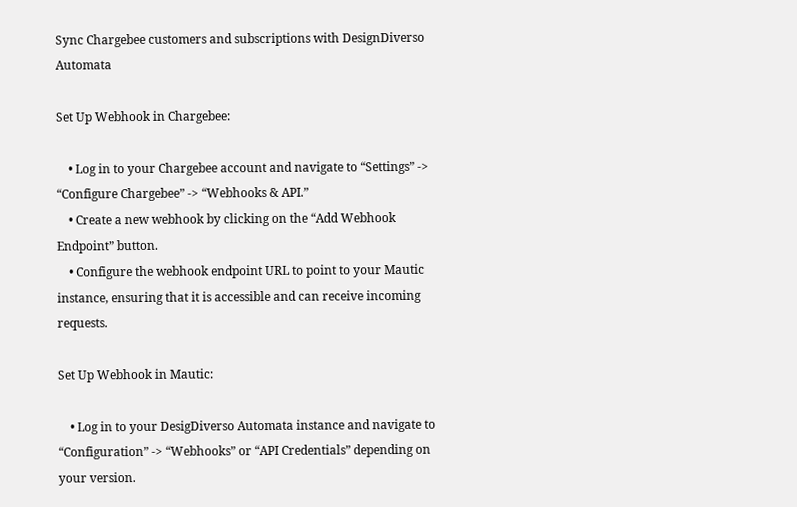Sync Chargebee customers and subscriptions with DesignDiverso Automata

Set Up Webhook in Chargebee:

    • Log in to your Chargebee account and navigate to “Settings” -> “Configure Chargebee” -> “Webhooks & API.”
    • Create a new webhook by clicking on the “Add Webhook Endpoint” button.
    • Configure the webhook endpoint URL to point to your Mautic instance, ensuring that it is accessible and can receive incoming requests.

Set Up Webhook in Mautic:

    • Log in to your DesigDiverso Automata instance and navigate to “Configuration” -> “Webhooks” or “API Credentials” depending on your version.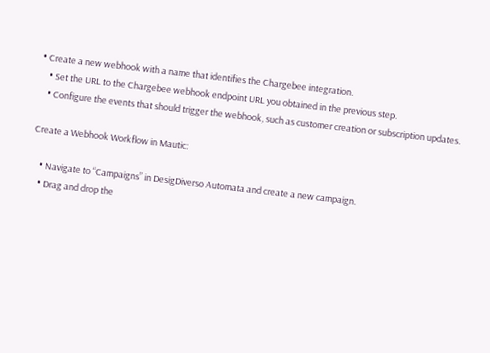• Create a new webhook with a name that identifies the Chargebee integration.
    • Set the URL to the Chargebee webhook endpoint URL you obtained in the previous step.
    • Configure the events that should trigger the webhook, such as customer creation or subscription updates.

Create a Webhook Workflow in Mautic:

    • Navigate to “Campaigns” in DesigDiverso Automata and create a new campaign.
    • Drag and drop the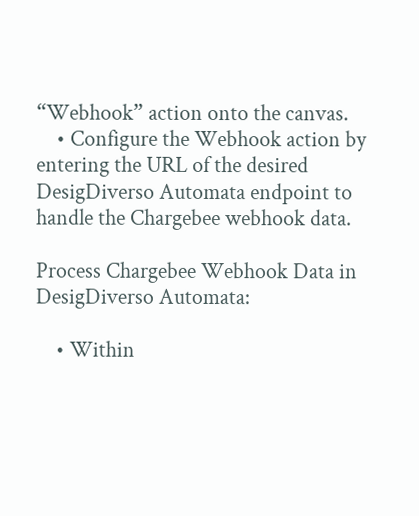“Webhook” action onto the canvas.
    • Configure the Webhook action by entering the URL of the desired DesigDiverso Automata endpoint to handle the Chargebee webhook data.

Process Chargebee Webhook Data in DesigDiverso Automata:

    • Within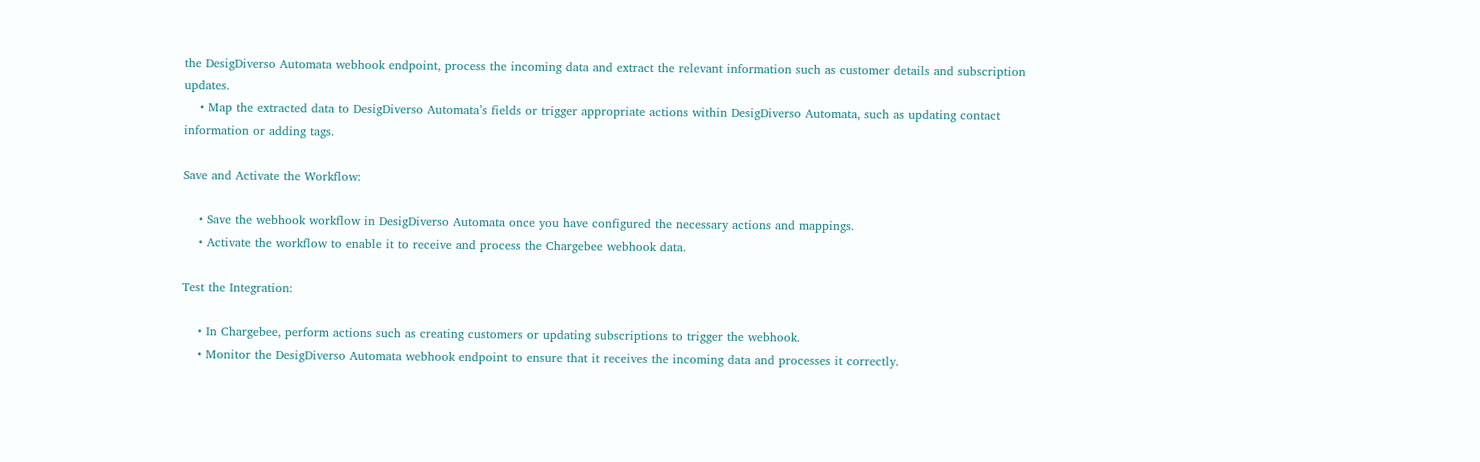the DesigDiverso Automata webhook endpoint, process the incoming data and extract the relevant information such as customer details and subscription updates.
    • Map the extracted data to DesigDiverso Automata’s fields or trigger appropriate actions within DesigDiverso Automata, such as updating contact information or adding tags.

Save and Activate the Workflow:

    • Save the webhook workflow in DesigDiverso Automata once you have configured the necessary actions and mappings.
    • Activate the workflow to enable it to receive and process the Chargebee webhook data.

Test the Integration:

    • In Chargebee, perform actions such as creating customers or updating subscriptions to trigger the webhook.
    • Monitor the DesigDiverso Automata webhook endpoint to ensure that it receives the incoming data and processes it correctly.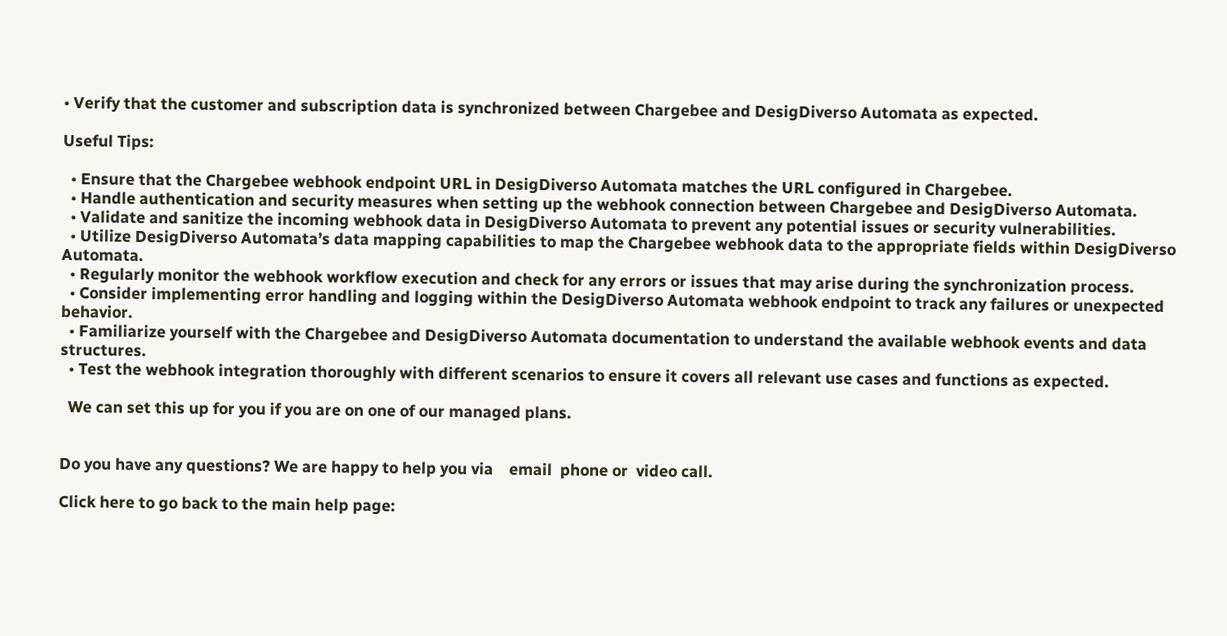• Verify that the customer and subscription data is synchronized between Chargebee and DesigDiverso Automata as expected.

Useful Tips:

  • Ensure that the Chargebee webhook endpoint URL in DesigDiverso Automata matches the URL configured in Chargebee.
  • Handle authentication and security measures when setting up the webhook connection between Chargebee and DesigDiverso Automata.
  • Validate and sanitize the incoming webhook data in DesigDiverso Automata to prevent any potential issues or security vulnerabilities.
  • Utilize DesigDiverso Automata’s data mapping capabilities to map the Chargebee webhook data to the appropriate fields within DesigDiverso Automata.
  • Regularly monitor the webhook workflow execution and check for any errors or issues that may arise during the synchronization process.
  • Consider implementing error handling and logging within the DesigDiverso Automata webhook endpoint to track any failures or unexpected behavior.
  • Familiarize yourself with the Chargebee and DesigDiverso Automata documentation to understand the available webhook events and data structures.
  • Test the webhook integration thoroughly with different scenarios to ensure it covers all relevant use cases and functions as expected.

  We can set this up for you if you are on one of our managed plans.


Do you have any questions? We are happy to help you via    email  phone or  video call.

Click here to go back to the main help page: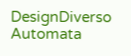DesignDiverso Automata